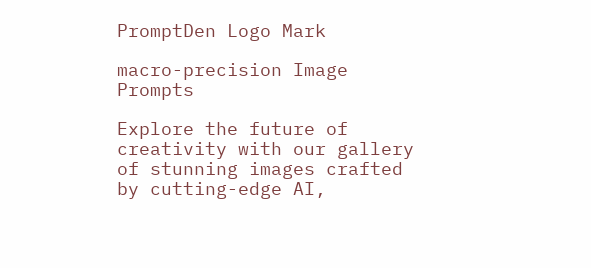PromptDen Logo Mark

macro-precision Image Prompts

Explore the future of creativity with our gallery of stunning images crafted by cutting-edge AI,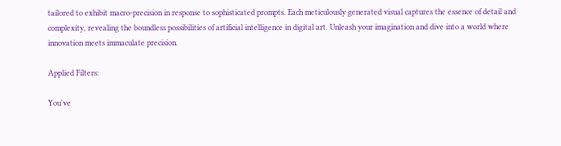tailored to exhibit macro-precision in response to sophisticated prompts. Each meticulously generated visual captures the essence of detail and complexity, revealing the boundless possibilities of artificial intelligence in digital art. Unleash your imagination and dive into a world where innovation meets immaculate precision.

Applied Filters:

You've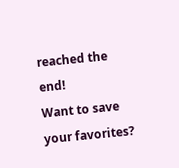reached the end!
Want to save your favorites?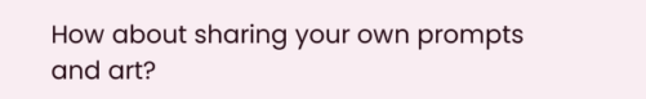How about sharing your own prompts and art?